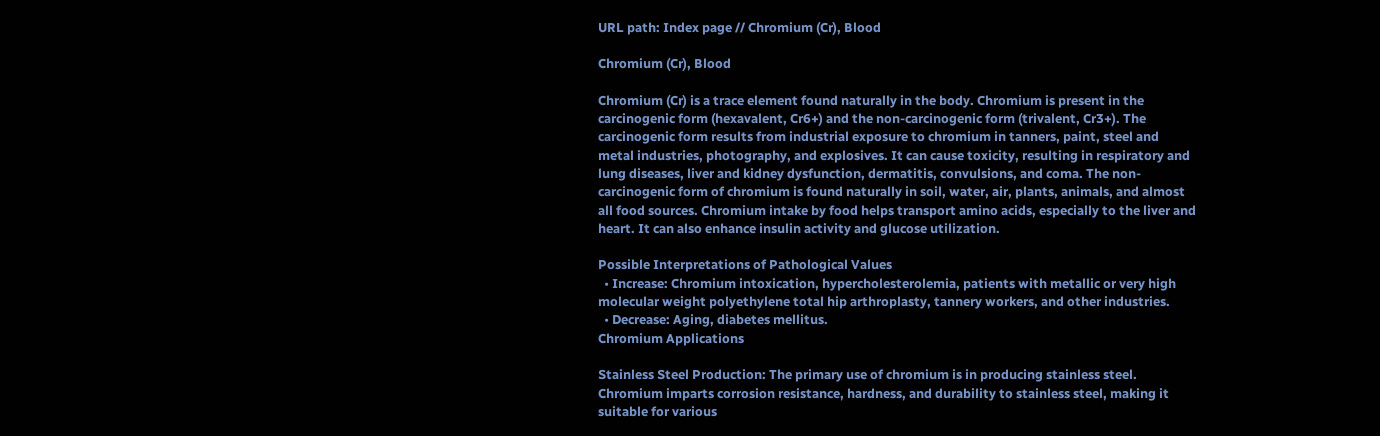URL path: Index page // Chromium (Cr), Blood

Chromium (Cr), Blood

Chromium (Cr) is a trace element found naturally in the body. Chromium is present in the carcinogenic form (hexavalent, Cr6+) and the non-carcinogenic form (trivalent, Cr3+). The carcinogenic form results from industrial exposure to chromium in tanners, paint, steel and metal industries, photography, and explosives. It can cause toxicity, resulting in respiratory and lung diseases, liver and kidney dysfunction, dermatitis, convulsions, and coma. The non-carcinogenic form of chromium is found naturally in soil, water, air, plants, animals, and almost all food sources. Chromium intake by food helps transport amino acids, especially to the liver and heart. It can also enhance insulin activity and glucose utilization.

Possible Interpretations of Pathological Values
  • Increase: Chromium intoxication, hypercholesterolemia, patients with metallic or very high molecular weight polyethylene total hip arthroplasty, tannery workers, and other industries.
  • Decrease: Aging, diabetes mellitus.
Chromium Applications

Stainless Steel Production: The primary use of chromium is in producing stainless steel. Chromium imparts corrosion resistance, hardness, and durability to stainless steel, making it suitable for various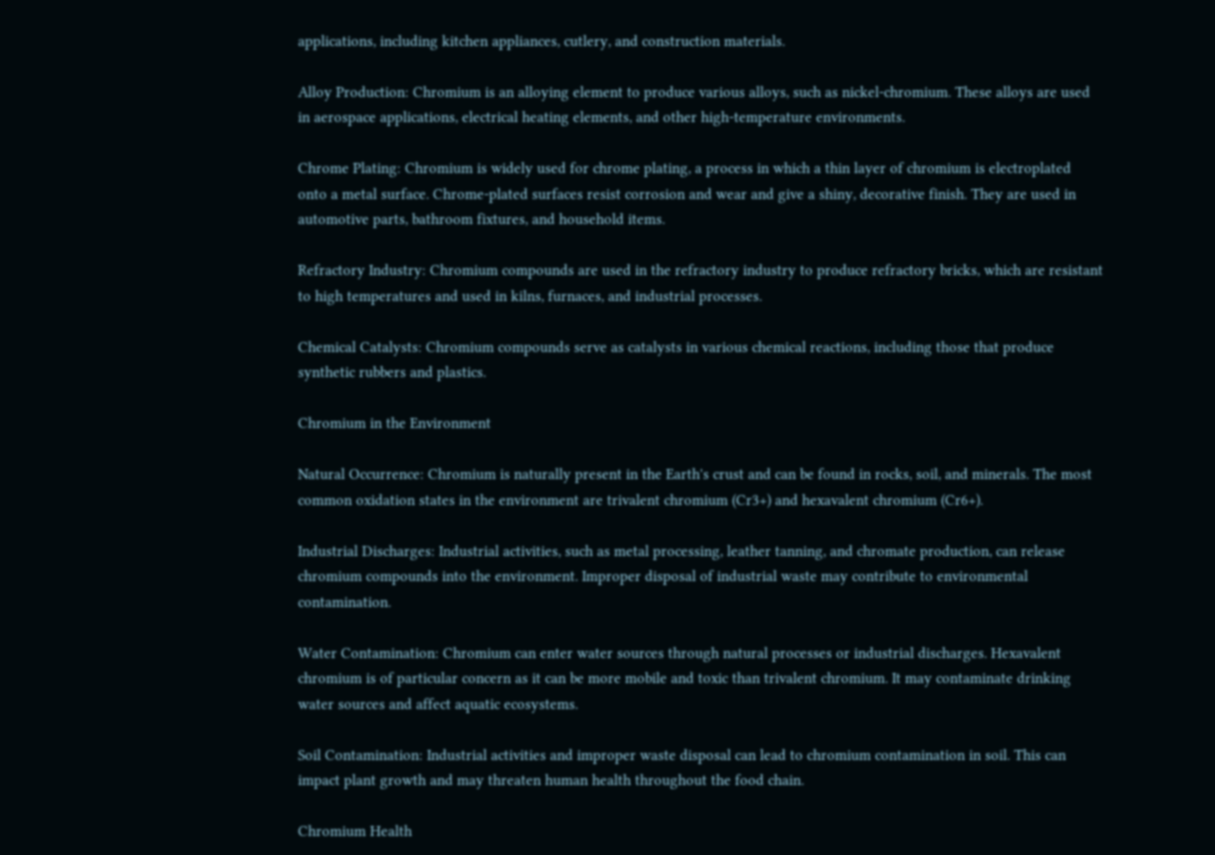applications, including kitchen appliances, cutlery, and construction materials.

Alloy Production: Chromium is an alloying element to produce various alloys, such as nickel-chromium. These alloys are used in aerospace applications, electrical heating elements, and other high-temperature environments.

Chrome Plating: Chromium is widely used for chrome plating, a process in which a thin layer of chromium is electroplated onto a metal surface. Chrome-plated surfaces resist corrosion and wear and give a shiny, decorative finish. They are used in automotive parts, bathroom fixtures, and household items.

Refractory Industry: Chromium compounds are used in the refractory industry to produce refractory bricks, which are resistant to high temperatures and used in kilns, furnaces, and industrial processes.

Chemical Catalysts: Chromium compounds serve as catalysts in various chemical reactions, including those that produce synthetic rubbers and plastics.

Chromium in the Environment

Natural Occurrence: Chromium is naturally present in the Earth's crust and can be found in rocks, soil, and minerals. The most common oxidation states in the environment are trivalent chromium (Cr3+) and hexavalent chromium (Cr6+).

Industrial Discharges: Industrial activities, such as metal processing, leather tanning, and chromate production, can release chromium compounds into the environment. Improper disposal of industrial waste may contribute to environmental contamination.

Water Contamination: Chromium can enter water sources through natural processes or industrial discharges. Hexavalent chromium is of particular concern as it can be more mobile and toxic than trivalent chromium. It may contaminate drinking water sources and affect aquatic ecosystems.

Soil Contamination: Industrial activities and improper waste disposal can lead to chromium contamination in soil. This can impact plant growth and may threaten human health throughout the food chain.

Chromium Health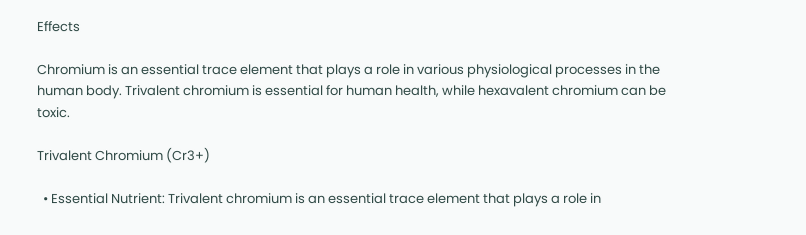Effects

Chromium is an essential trace element that plays a role in various physiological processes in the human body. Trivalent chromium is essential for human health, while hexavalent chromium can be toxic.

Trivalent Chromium (Cr3+)

  • Essential Nutrient: Trivalent chromium is an essential trace element that plays a role in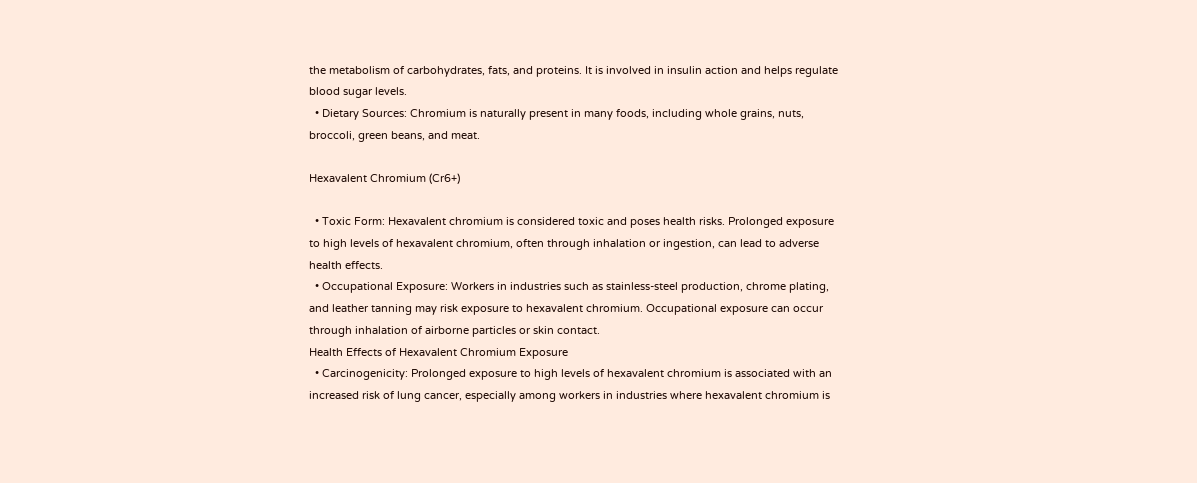the metabolism of carbohydrates, fats, and proteins. It is involved in insulin action and helps regulate blood sugar levels.
  • Dietary Sources: Chromium is naturally present in many foods, including whole grains, nuts, broccoli, green beans, and meat.

Hexavalent Chromium (Cr6+)

  • Toxic Form: Hexavalent chromium is considered toxic and poses health risks. Prolonged exposure to high levels of hexavalent chromium, often through inhalation or ingestion, can lead to adverse health effects.
  • Occupational Exposure: Workers in industries such as stainless-steel production, chrome plating, and leather tanning may risk exposure to hexavalent chromium. Occupational exposure can occur through inhalation of airborne particles or skin contact.
Health Effects of Hexavalent Chromium Exposure
  • Carcinogenicity: Prolonged exposure to high levels of hexavalent chromium is associated with an increased risk of lung cancer, especially among workers in industries where hexavalent chromium is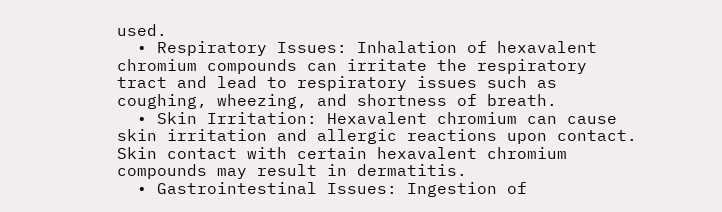used.
  • Respiratory Issues: Inhalation of hexavalent chromium compounds can irritate the respiratory tract and lead to respiratory issues such as coughing, wheezing, and shortness of breath.
  • Skin Irritation: Hexavalent chromium can cause skin irritation and allergic reactions upon contact. Skin contact with certain hexavalent chromium compounds may result in dermatitis.
  • Gastrointestinal Issues: Ingestion of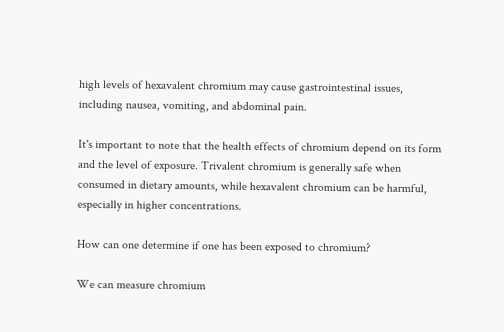high levels of hexavalent chromium may cause gastrointestinal issues, including nausea, vomiting, and abdominal pain.

It's important to note that the health effects of chromium depend on its form and the level of exposure. Trivalent chromium is generally safe when consumed in dietary amounts, while hexavalent chromium can be harmful, especially in higher concentrations.

How can one determine if one has been exposed to chromium?

We can measure chromium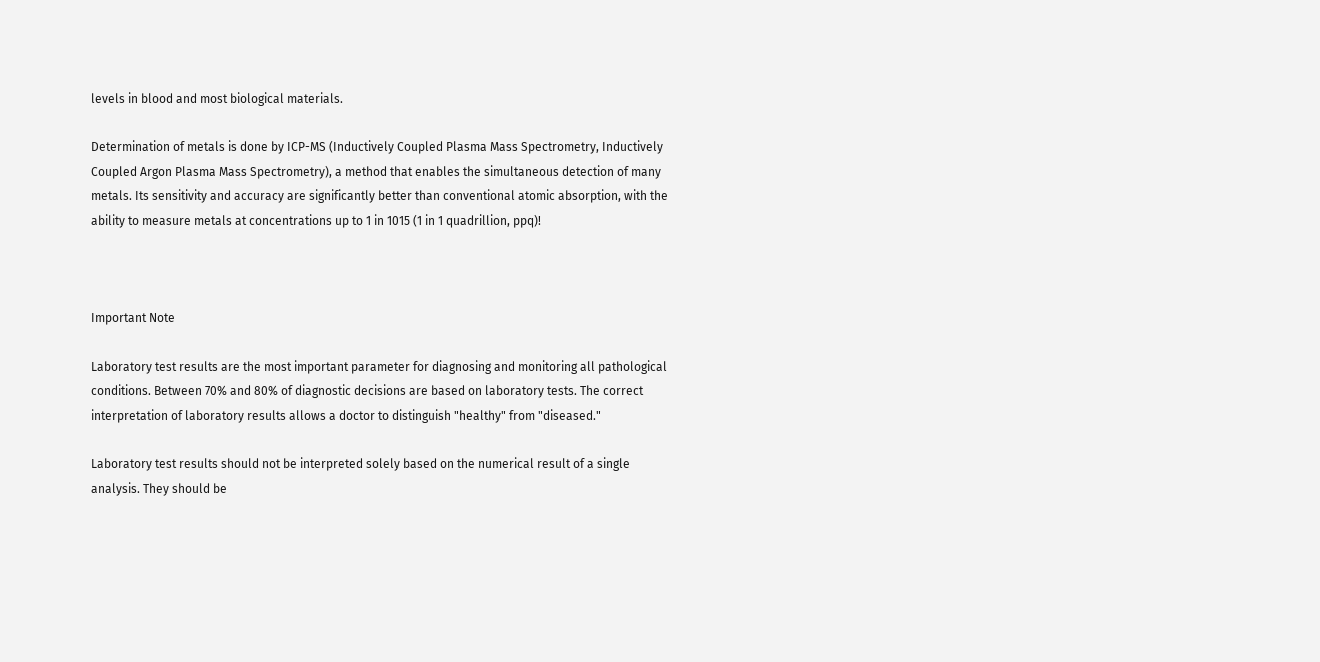levels in blood and most biological materials.

Determination of metals is done by ICP-MS (Inductively Coupled Plasma Mass Spectrometry, Inductively Coupled Argon Plasma Mass Spectrometry), a method that enables the simultaneous detection of many metals. Its sensitivity and accuracy are significantly better than conventional atomic absorption, with the ability to measure metals at concentrations up to 1 in 1015 (1 in 1 quadrillion, ppq)!



Important Note

Laboratory test results are the most important parameter for diagnosing and monitoring all pathological conditions. Between 70% and 80% of diagnostic decisions are based on laboratory tests. The correct interpretation of laboratory results allows a doctor to distinguish "healthy" from "diseased."

Laboratory test results should not be interpreted solely based on the numerical result of a single analysis. They should be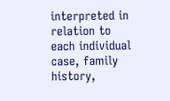interpreted in relation to each individual case, family history,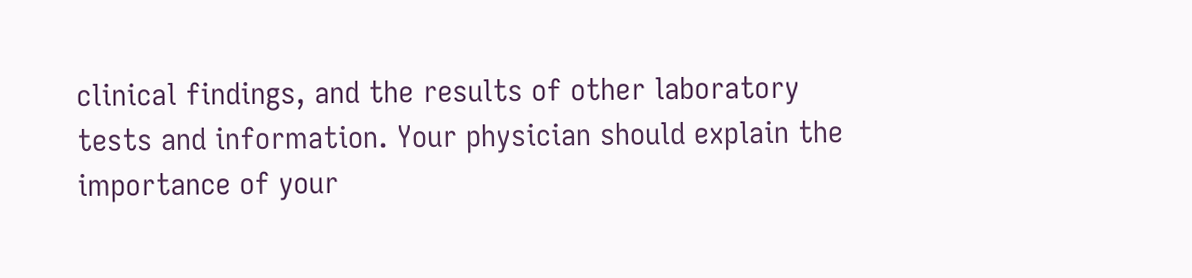clinical findings, and the results of other laboratory tests and information. Your physician should explain the importance of your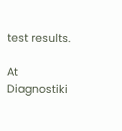test results.

At Diagnostiki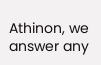Athinon, we answer any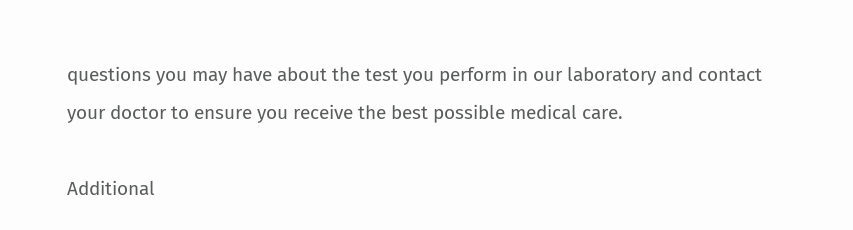questions you may have about the test you perform in our laboratory and contact your doctor to ensure you receive the best possible medical care.

Additional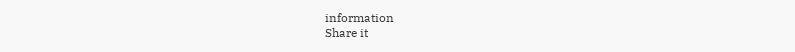information
Share it